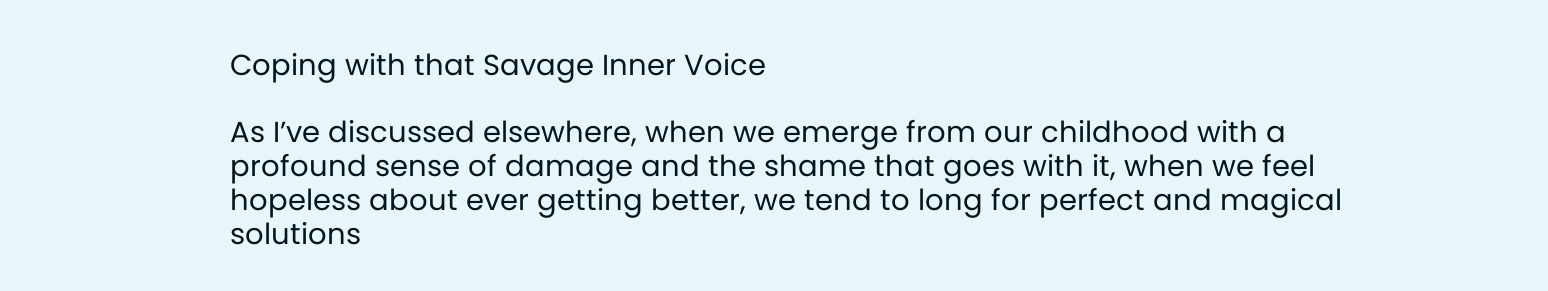Coping with that Savage Inner Voice

As I’ve discussed elsewhere, when we emerge from our childhood with a profound sense of damage and the shame that goes with it, when we feel hopeless about ever getting better, we tend to long for perfect and magical solutions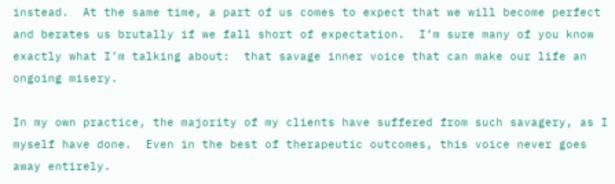instead.  At the same time, a part of us comes to expect that we will become perfect and berates us brutally if we fall short of expectation.  I’m sure many of you know exactly what I’m talking about:  that savage inner voice that can make our life an ongoing misery.

In my own practice, the majority of my clients have suffered from such savagery, as I myself have done.  Even in the best of therapeutic outcomes, this voice never goes away entirely.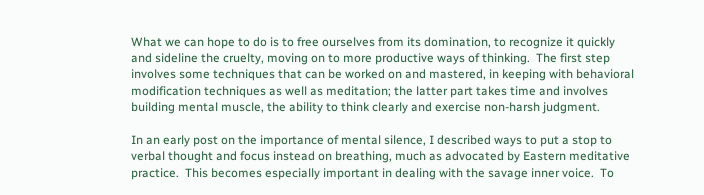What we can hope to do is to free ourselves from its domination, to recognize it quickly and sideline the cruelty, moving on to more productive ways of thinking.  The first step involves some techniques that can be worked on and mastered, in keeping with behavioral modification techniques as well as meditation; the latter part takes time and involves building mental muscle, the ability to think clearly and exercise non-harsh judgment.

In an early post on the importance of mental silence, I described ways to put a stop to verbal thought and focus instead on breathing, much as advocated by Eastern meditative practice.  This becomes especially important in dealing with the savage inner voice.  To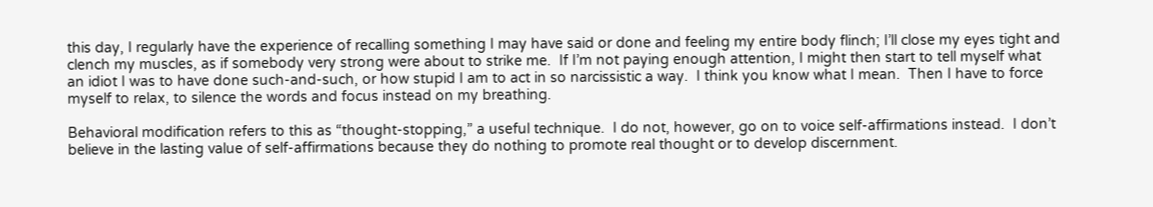this day, I regularly have the experience of recalling something I may have said or done and feeling my entire body flinch; I’ll close my eyes tight and clench my muscles, as if somebody very strong were about to strike me.  If I’m not paying enough attention, I might then start to tell myself what an idiot I was to have done such-and-such, or how stupid I am to act in so narcissistic a way.  I think you know what I mean.  Then I have to force myself to relax, to silence the words and focus instead on my breathing.

Behavioral modification refers to this as “thought-stopping,” a useful technique.  I do not, however, go on to voice self-affirmations instead.  I don’t believe in the lasting value of self-affirmations because they do nothing to promote real thought or to develop discernment.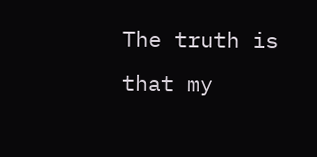The truth is that my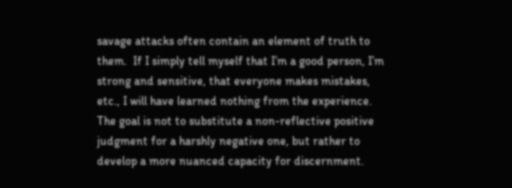savage attacks often contain an element of truth to them.  If I simply tell myself that I’m a good person, I’m strong and sensitive, that everyone makes mistakes, etc., I will have learned nothing from the experience.  The goal is not to substitute a non-reflective positive judgment for a harshly negative one, but rather to develop a more nuanced capacity for discernment.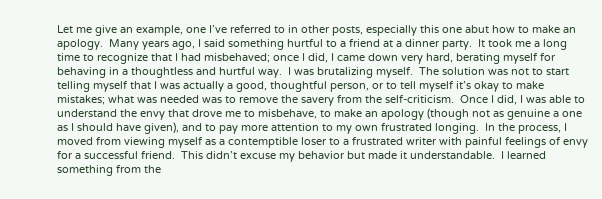Let me give an example, one I’ve referred to in other posts, especially this one abut how to make an apology.  Many years ago, I said something hurtful to a friend at a dinner party.  It took me a long time to recognize that I had misbehaved; once I did, I came down very hard, berating myself for behaving in a thoughtless and hurtful way.  I was brutalizing myself.  The solution was not to start telling myself that I was actually a good, thoughtful person, or to tell myself it’s okay to make mistakes; what was needed was to remove the savery from the self-criticism.  Once I did, I was able to understand the envy that drove me to misbehave, to make an apology (though not as genuine a one as I should have given), and to pay more attention to my own frustrated longing.  In the process, I moved from viewing myself as a contemptible loser to a frustrated writer with painful feelings of envy for a successful friend.  This didn’t excuse my behavior but made it understandable.  I learned something from the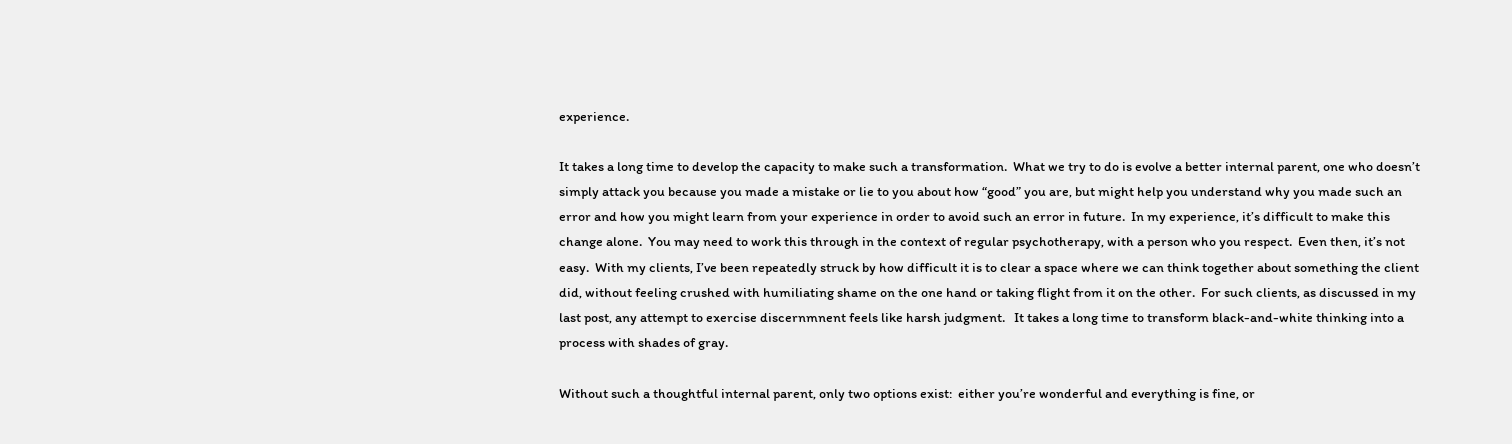experience.

It takes a long time to develop the capacity to make such a transformation.  What we try to do is evolve a better internal parent, one who doesn’t simply attack you because you made a mistake or lie to you about how “good” you are, but might help you understand why you made such an error and how you might learn from your experience in order to avoid such an error in future.  In my experience, it’s difficult to make this change alone.  You may need to work this through in the context of regular psychotherapy, with a person who you respect.  Even then, it’s not easy.  With my clients, I’ve been repeatedly struck by how difficult it is to clear a space where we can think together about something the client did, without feeling crushed with humiliating shame on the one hand or taking flight from it on the other.  For such clients, as discussed in my last post, any attempt to exercise discernmnent feels like harsh judgment.   It takes a long time to transform black-and-white thinking into a process with shades of gray.

Without such a thoughtful internal parent, only two options exist:  either you’re wonderful and everything is fine, or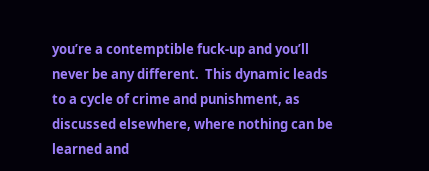you’re a contemptible fuck-up and you’ll never be any different.  This dynamic leads to a cycle of crime and punishment, as discussed elsewhere, where nothing can be learned and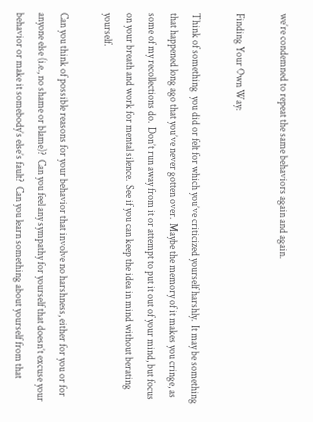we’re condemned to repeat the same behaviors again and again.

Finding Your Own Way:

Think of something  you did or felt for which you’ve criticized yourself harshly.  It may be something that happened long ago that you’ve never gotten over.  Maybe the memory of it makes you cringe, as some of my recollections do.  Don’t run away from it or attempt to put it out of your mind, but focus on your breath and work for mental silence.  See if you can keep the idea in mind without berating yourself.

Can you think of possible reasons for your behavior that involve no harshness, either for you or for anyone else (i.e., no shame or blame)?  Can you feel any sympathy for yourself that doesn’t excuse your behavior or make it somebody’s else’s fault?  Can you learn something about yourself from that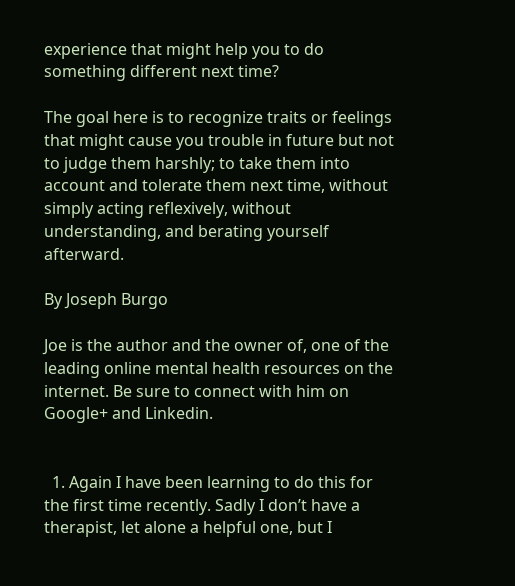experience that might help you to do something different next time?

The goal here is to recognize traits or feelings that might cause you trouble in future but not to judge them harshly; to take them into account and tolerate them next time, without simply acting reflexively, without understanding, and berating yourself afterward.

By Joseph Burgo

Joe is the author and the owner of, one of the leading online mental health resources on the internet. Be sure to connect with him on Google+ and Linkedin.


  1. Again I have been learning to do this for the first time recently. Sadly I don’t have a therapist, let alone a helpful one, but I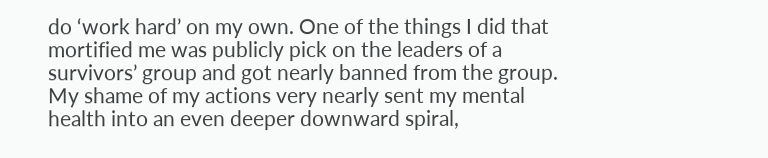do ‘work hard’ on my own. One of the things I did that mortified me was publicly pick on the leaders of a survivors’ group and got nearly banned from the group. My shame of my actions very nearly sent my mental health into an even deeper downward spiral,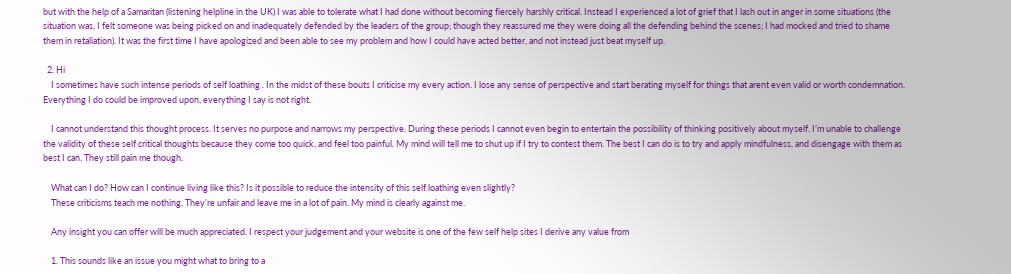but with the help of a Samaritan (listening helpline in the UK) I was able to tolerate what I had done without becoming fiercely harshly critical. Instead I experienced a lot of grief that I lash out in anger in some situations (the situation was, I felt someone was being picked on and inadequately defended by the leaders of the group; though they reassured me they were doing all the defending behind the scenes; I had mocked and tried to shame them in retaliation). It was the first time I have apologized and been able to see my problem and how I could have acted better, and not instead just beat myself up.

  2. Hi
    I sometimes have such intense periods of self loathing . In the midst of these bouts I criticise my every action. I lose any sense of perspective and start berating myself for things that arent even valid or worth condemnation. Everything I do could be improved upon, everything I say is not right.

    I cannot understand this thought process. It serves no purpose and narrows my perspective. During these periods I cannot even begin to entertain the possibility of thinking positively about myself. I’m unable to challenge the validity of these self critical thoughts because they come too quick, and feel too painful. My mind will tell me to shut up if I try to contest them. The best I can do is to try and apply mindfulness, and disengage with them as best I can. They still pain me though.

    What can I do? How can I continue living like this? Is it possible to reduce the intensity of this self loathing even slightly?
    These criticisms teach me nothing. They’re unfair and leave me in a lot of pain. My mind is clearly against me.

    Any insight you can offer will be much appreciated. I respect your judgement and your website is one of the few self help sites I derive any value from

    1. This sounds like an issue you might what to bring to a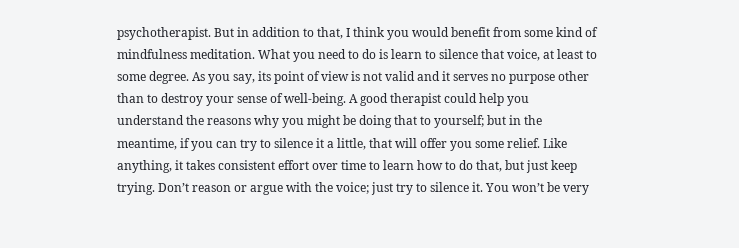psychotherapist. But in addition to that, I think you would benefit from some kind of mindfulness meditation. What you need to do is learn to silence that voice, at least to some degree. As you say, its point of view is not valid and it serves no purpose other than to destroy your sense of well-being. A good therapist could help you understand the reasons why you might be doing that to yourself; but in the meantime, if you can try to silence it a little, that will offer you some relief. Like anything, it takes consistent effort over time to learn how to do that, but just keep trying. Don’t reason or argue with the voice; just try to silence it. You won’t be very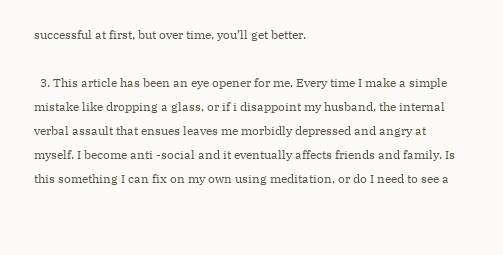successful at first, but over time, you’ll get better.

  3. This article has been an eye opener for me. Every time I make a simple mistake like dropping a glass, or if i disappoint my husband, the internal verbal assault that ensues leaves me morbidly depressed and angry at myself. I become anti -social and it eventually affects friends and family. Is this something I can fix on my own using meditation, or do I need to see a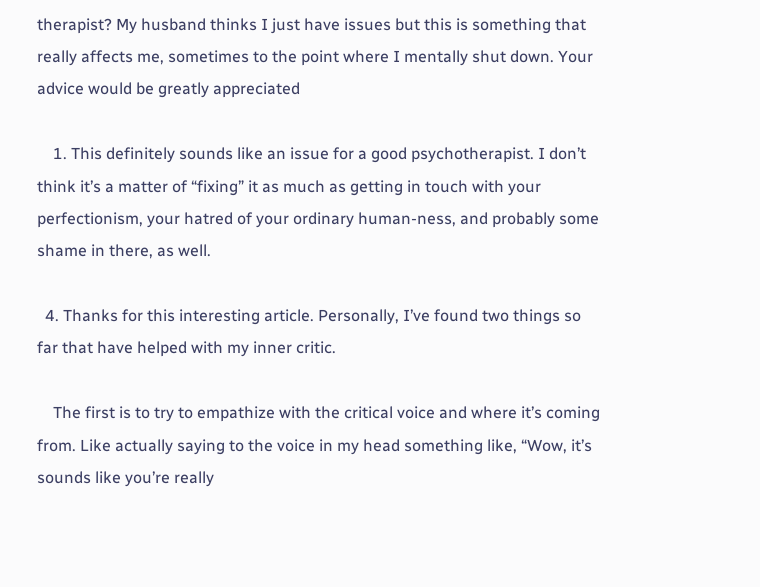therapist? My husband thinks I just have issues but this is something that really affects me, sometimes to the point where I mentally shut down. Your advice would be greatly appreciated

    1. This definitely sounds like an issue for a good psychotherapist. I don’t think it’s a matter of “fixing” it as much as getting in touch with your perfectionism, your hatred of your ordinary human-ness, and probably some shame in there, as well.

  4. Thanks for this interesting article. Personally, I’ve found two things so far that have helped with my inner critic.

    The first is to try to empathize with the critical voice and where it’s coming from. Like actually saying to the voice in my head something like, “Wow, it’s sounds like you’re really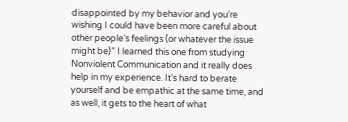disappointed by my behavior and you’re wishing I could have been more careful about other people’s feelings (or whatever the issue might be)” I learned this one from studying Nonviolent Communication and it really does help in my experience. It’s hard to berate yourself and be empathic at the same time, and as well, it gets to the heart of what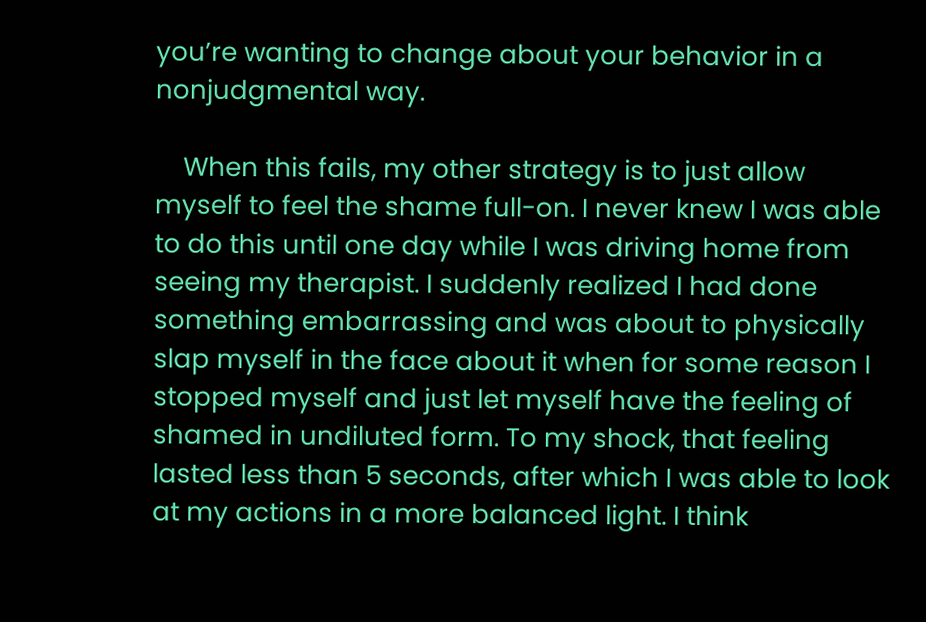you’re wanting to change about your behavior in a nonjudgmental way.

    When this fails, my other strategy is to just allow myself to feel the shame full-on. I never knew I was able to do this until one day while I was driving home from seeing my therapist. I suddenly realized I had done something embarrassing and was about to physically slap myself in the face about it when for some reason I stopped myself and just let myself have the feeling of shamed in undiluted form. To my shock, that feeling lasted less than 5 seconds, after which I was able to look at my actions in a more balanced light. I think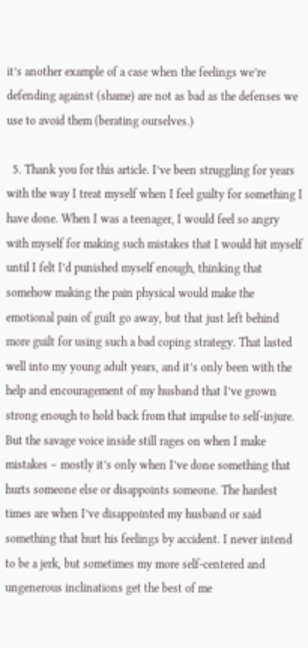it’s another example of a case when the feelings we’re defending against (shame) are not as bad as the defenses we use to avoid them (berating ourselves.)

  5. Thank you for this article. I’ve been struggling for years with the way I treat myself when I feel guilty for something I have done. When I was a teenager, I would feel so angry with myself for making such mistakes that I would hit myself until I felt I’d punished myself enough, thinking that somehow making the pain physical would make the emotional pain of guilt go away, but that just left behind more guilt for using such a bad coping strategy. That lasted well into my young adult years, and it’s only been with the help and encouragement of my husband that I’ve grown strong enough to hold back from that impulse to self-injure. But the savage voice inside still rages on when I make mistakes – mostly it’s only when I’ve done something that hurts someone else or disappoints someone. The hardest times are when I’ve disappointed my husband or said something that hurt his feelings by accident. I never intend to be a jerk, but sometimes my more self-centered and ungenerous inclinations get the best of me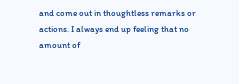and come out in thoughtless remarks or actions. I always end up feeling that no amount of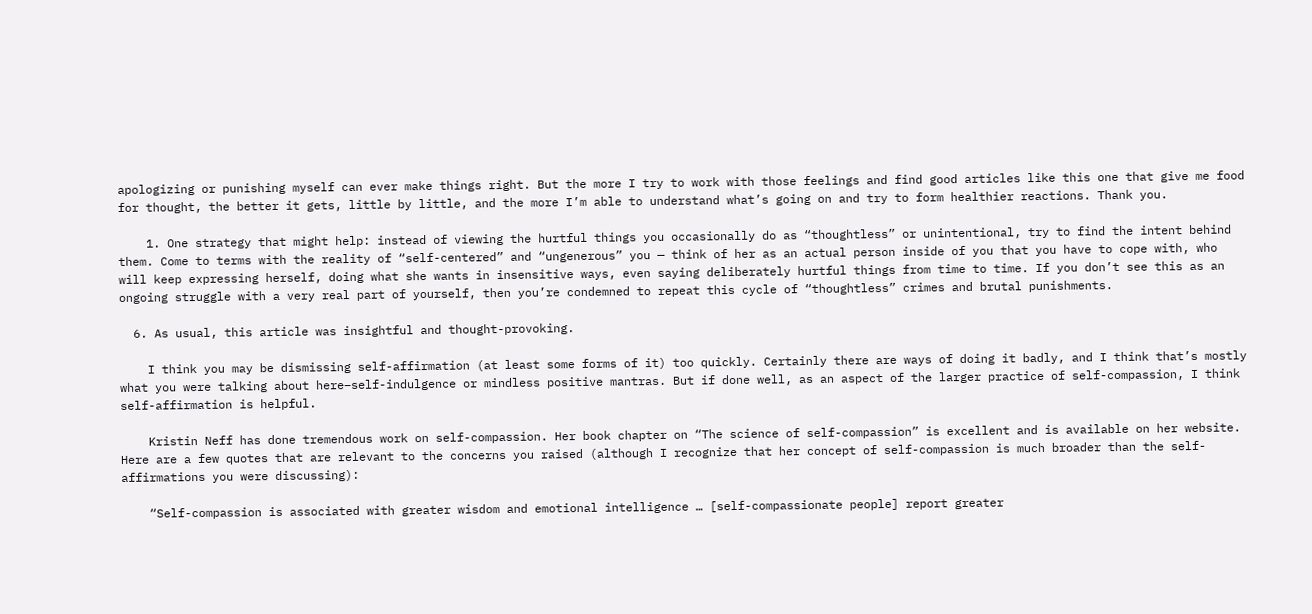apologizing or punishing myself can ever make things right. But the more I try to work with those feelings and find good articles like this one that give me food for thought, the better it gets, little by little, and the more I’m able to understand what’s going on and try to form healthier reactions. Thank you.

    1. One strategy that might help: instead of viewing the hurtful things you occasionally do as “thoughtless” or unintentional, try to find the intent behind them. Come to terms with the reality of “self-centered” and “ungenerous” you — think of her as an actual person inside of you that you have to cope with, who will keep expressing herself, doing what she wants in insensitive ways, even saying deliberately hurtful things from time to time. If you don’t see this as an ongoing struggle with a very real part of yourself, then you’re condemned to repeat this cycle of “thoughtless” crimes and brutal punishments.

  6. As usual, this article was insightful and thought-provoking.

    I think you may be dismissing self-affirmation (at least some forms of it) too quickly. Certainly there are ways of doing it badly, and I think that’s mostly what you were talking about here–self-indulgence or mindless positive mantras. But if done well, as an aspect of the larger practice of self-compassion, I think self-affirmation is helpful.

    Kristin Neff has done tremendous work on self-compassion. Her book chapter on “The science of self-compassion” is excellent and is available on her website. Here are a few quotes that are relevant to the concerns you raised (although I recognize that her concept of self-compassion is much broader than the self-affirmations you were discussing):

    “Self-compassion is associated with greater wisdom and emotional intelligence … [self-compassionate people] report greater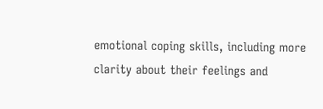emotional coping skills, including more clarity about their feelings and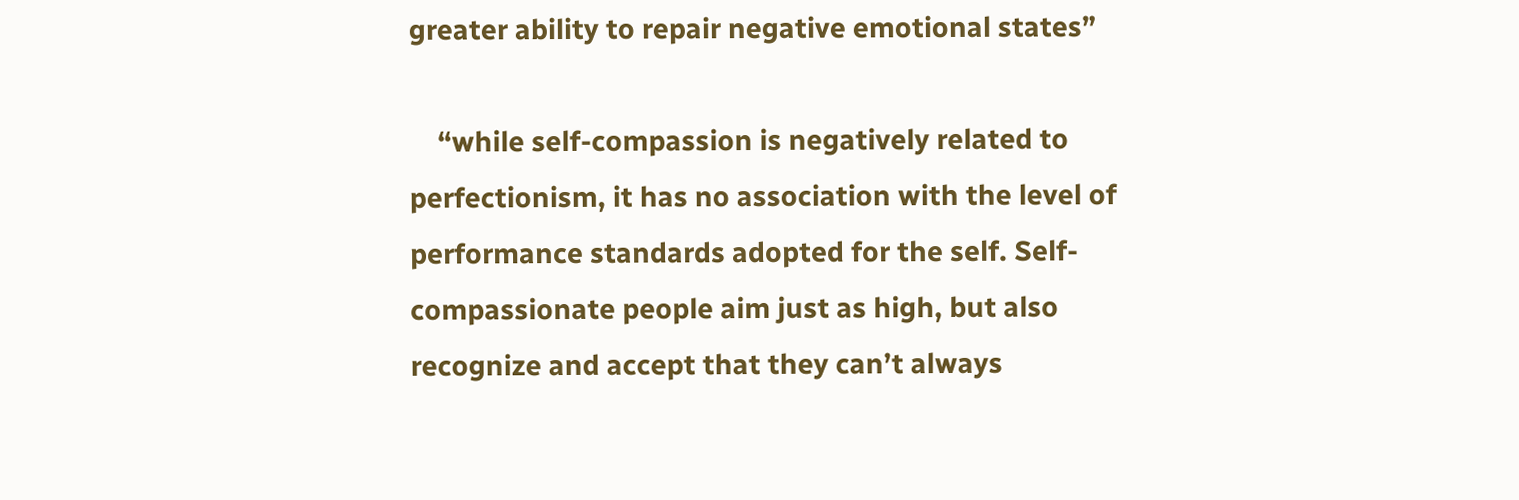greater ability to repair negative emotional states”

    “while self-compassion is negatively related to perfectionism, it has no association with the level of performance standards adopted for the self. Self-compassionate people aim just as high, but also recognize and accept that they can’t always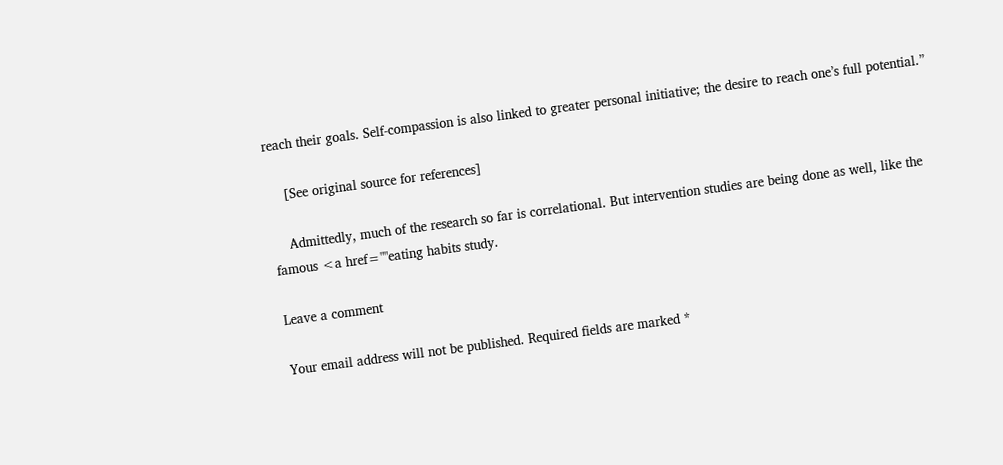reach their goals. Self-compassion is also linked to greater personal initiative; the desire to reach one’s full potential.”

    [See original source for references]

    Admittedly, much of the research so far is correlational. But intervention studies are being done as well, like the famous <a href=""eating habits study.

Leave a comment

Your email address will not be published. Required fields are marked *